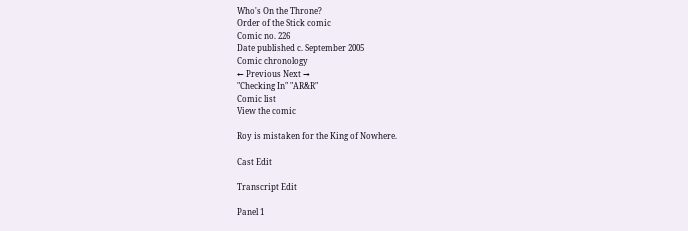Who's On the Throne?
Order of the Stick comic
Comic no. 226
Date published c. September 2005
Comic chronology
← Previous Next →
"Checking In" "AR&R"
Comic list
View the comic

Roy is mistaken for the King of Nowhere.

Cast Edit

Transcript Edit

Panel 1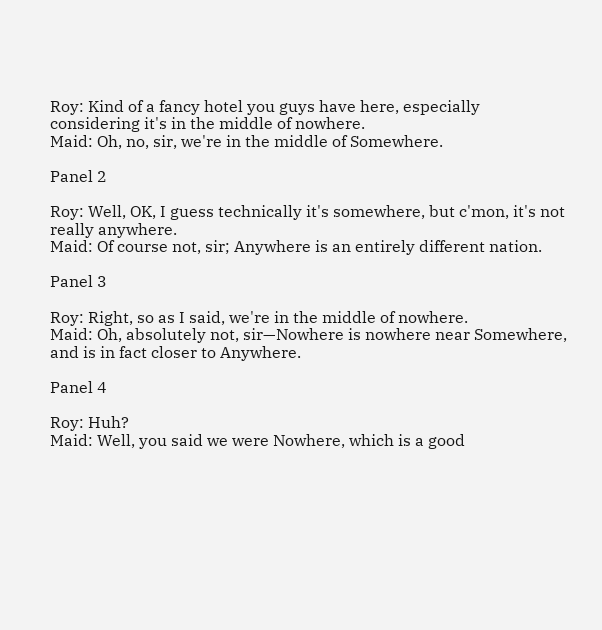Roy: Kind of a fancy hotel you guys have here, especially considering it's in the middle of nowhere.
Maid: Oh, no, sir, we're in the middle of Somewhere.

Panel 2

Roy: Well, OK, I guess technically it's somewhere, but c'mon, it's not really anywhere.
Maid: Of course not, sir; Anywhere is an entirely different nation.

Panel 3

Roy: Right, so as I said, we're in the middle of nowhere.
Maid: Oh, absolutely not, sir—Nowhere is nowhere near Somewhere, and is in fact closer to Anywhere.

Panel 4

Roy: Huh?
Maid: Well, you said we were Nowhere, which is a good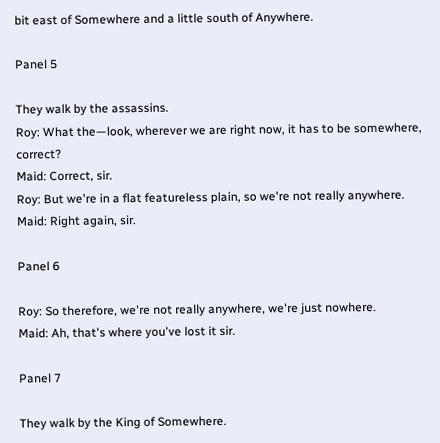bit east of Somewhere and a little south of Anywhere.

Panel 5

They walk by the assassins.
Roy: What the—look, wherever we are right now, it has to be somewhere, correct?
Maid: Correct, sir.
Roy: But we're in a flat featureless plain, so we're not really anywhere.
Maid: Right again, sir.

Panel 6

Roy: So therefore, we're not really anywhere, we're just nowhere.
Maid: Ah, that's where you've lost it sir.

Panel 7

They walk by the King of Somewhere.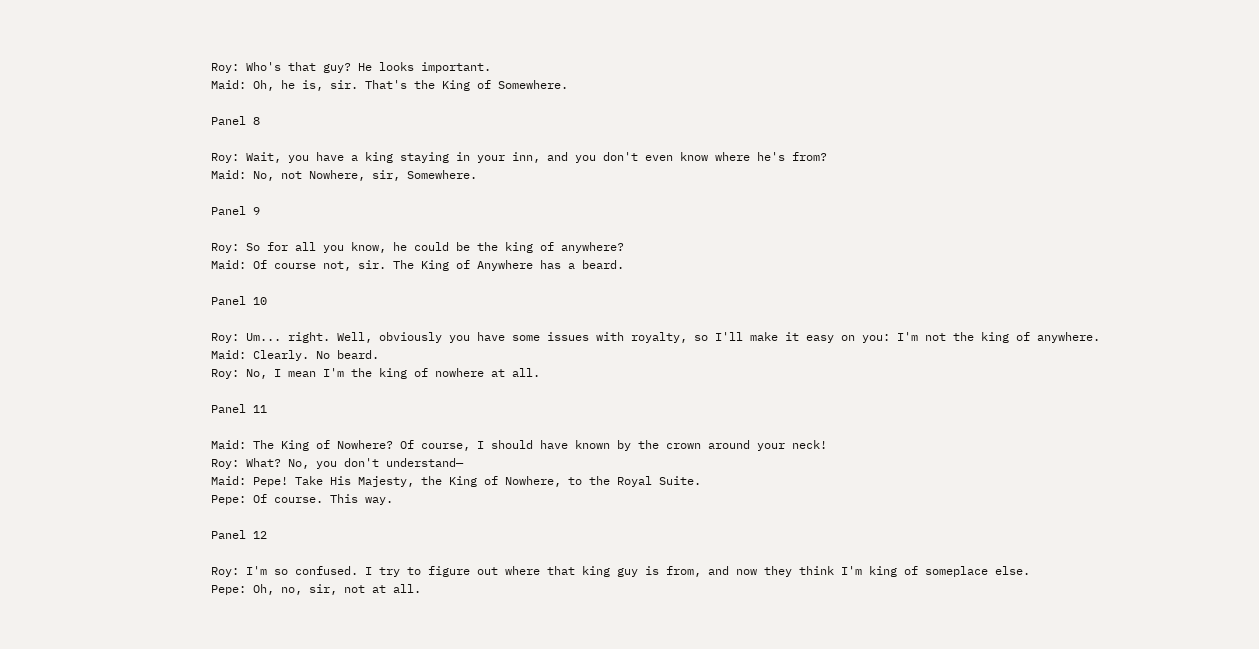Roy: Who's that guy? He looks important.
Maid: Oh, he is, sir. That's the King of Somewhere.

Panel 8

Roy: Wait, you have a king staying in your inn, and you don't even know where he's from?
Maid: No, not Nowhere, sir, Somewhere.

Panel 9

Roy: So for all you know, he could be the king of anywhere?
Maid: Of course not, sir. The King of Anywhere has a beard.

Panel 10

Roy: Um... right. Well, obviously you have some issues with royalty, so I'll make it easy on you: I'm not the king of anywhere.
Maid: Clearly. No beard.
Roy: No, I mean I'm the king of nowhere at all.

Panel 11

Maid: The King of Nowhere? Of course, I should have known by the crown around your neck!
Roy: What? No, you don't understand—
Maid: Pepe! Take His Majesty, the King of Nowhere, to the Royal Suite.
Pepe: Of course. This way.

Panel 12

Roy: I'm so confused. I try to figure out where that king guy is from, and now they think I'm king of someplace else.
Pepe: Oh, no, sir, not at all.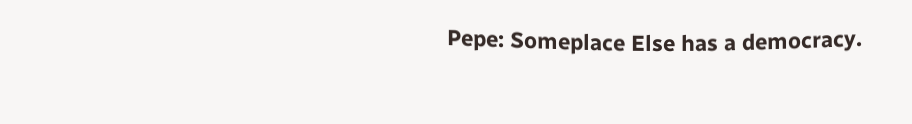Pepe: Someplace Else has a democracy.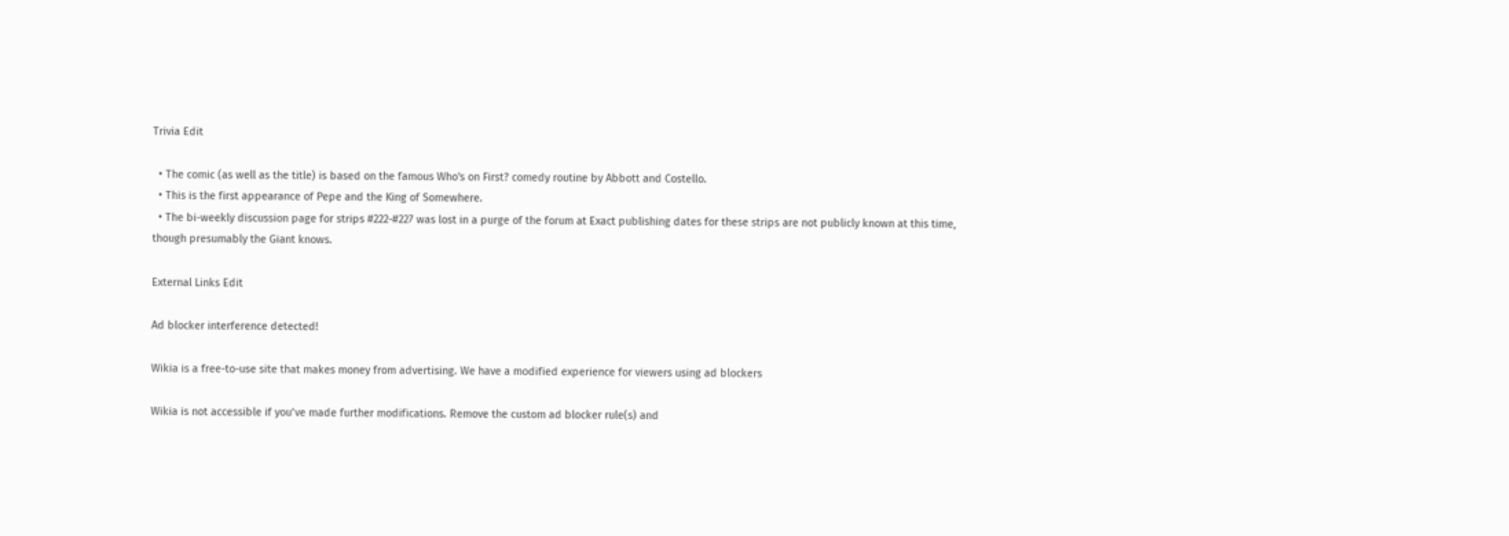Trivia Edit

  • The comic (as well as the title) is based on the famous Who's on First? comedy routine by Abbott and Costello.
  • This is the first appearance of Pepe and the King of Somewhere.
  • The bi-weekly discussion page for strips #222-#227 was lost in a purge of the forum at Exact publishing dates for these strips are not publicly known at this time, though presumably the Giant knows.

External Links Edit

Ad blocker interference detected!

Wikia is a free-to-use site that makes money from advertising. We have a modified experience for viewers using ad blockers

Wikia is not accessible if you’ve made further modifications. Remove the custom ad blocker rule(s) and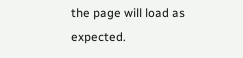the page will load as expected.